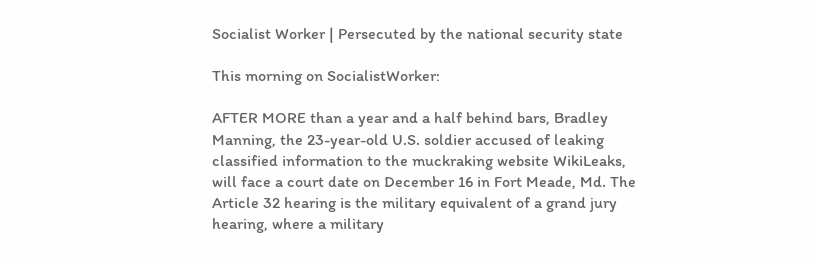Socialist Worker | Persecuted by the national security state

This morning on SocialistWorker:

AFTER MORE than a year and a half behind bars, Bradley Manning, the 23-year-old U.S. soldier accused of leaking classified information to the muckraking website WikiLeaks, will face a court date on December 16 in Fort Meade, Md. The Article 32 hearing is the military equivalent of a grand jury hearing, where a military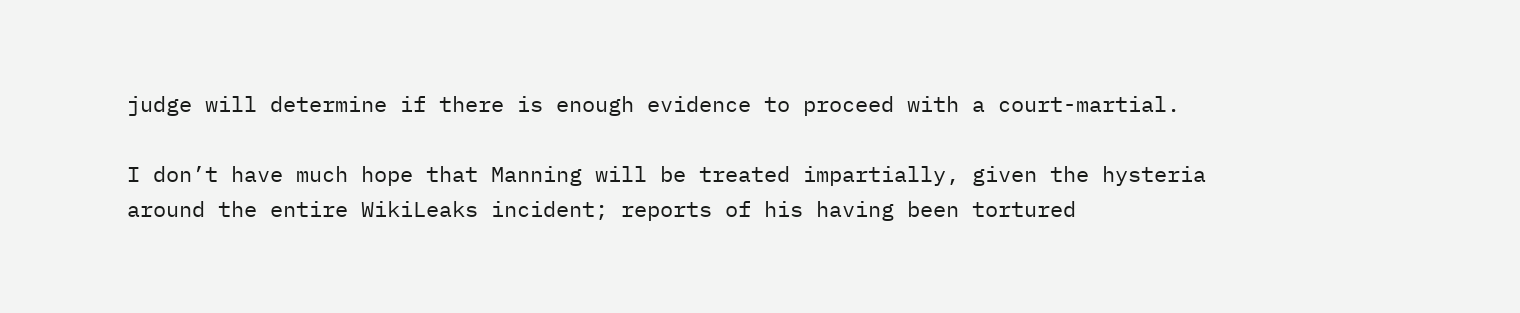judge will determine if there is enough evidence to proceed with a court-martial.

I don’t have much hope that Manning will be treated impartially, given the hysteria around the entire WikiLeaks incident; reports of his having been tortured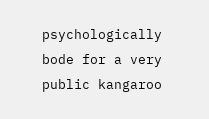psychologically bode for a very public kangaroo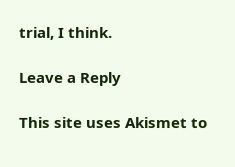trial, I think.

Leave a Reply

This site uses Akismet to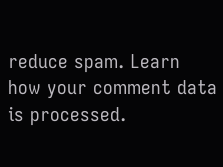reduce spam. Learn how your comment data is processed.